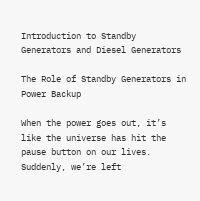Introduction to Standby Generators and Diesel Generators

The Role of Standby Generators in Power Backup

When the power goes out, it’s like the universe has hit the pause button on our lives. Suddenly, we’re left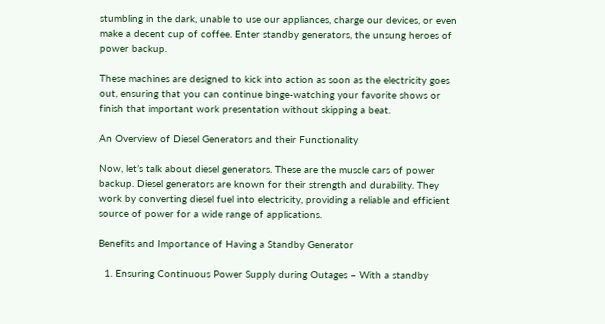stumbling in the dark, unable to use our appliances, charge our devices, or even make a decent cup of coffee. Enter standby generators, the unsung heroes of power backup.

These machines are designed to kick into action as soon as the electricity goes out, ensuring that you can continue binge-watching your favorite shows or finish that important work presentation without skipping a beat.

An Overview of Diesel Generators and their Functionality

Now, let’s talk about diesel generators. These are the muscle cars of power backup. Diesel generators are known for their strength and durability. They work by converting diesel fuel into electricity, providing a reliable and efficient source of power for a wide range of applications.

Benefits and Importance of Having a Standby Generator

  1. Ensuring Continuous Power Supply during Outages – With a standby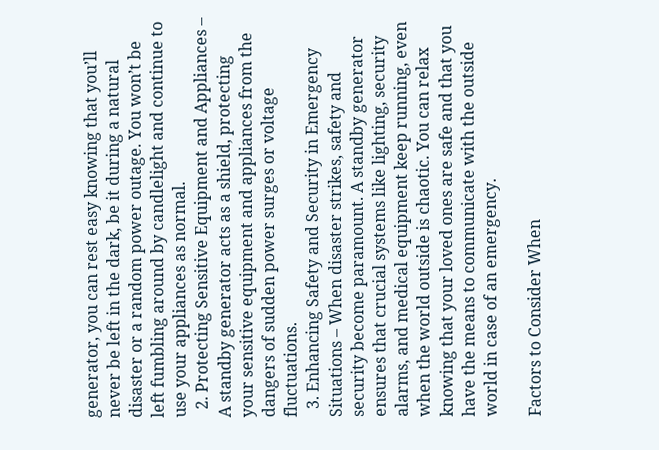generator, you can rest easy knowing that you’ll never be left in the dark, be it during a natural disaster or a random power outage. You won’t be left fumbling around by candlelight and continue to use your appliances as normal.
  2. Protecting Sensitive Equipment and Appliances – A standby generator acts as a shield, protecting your sensitive equipment and appliances from the dangers of sudden power surges or voltage fluctuations.
  3. Enhancing Safety and Security in Emergency Situations – When disaster strikes, safety and security become paramount. A standby generator ensures that crucial systems like lighting, security alarms, and medical equipment keep running, even when the world outside is chaotic. You can relax knowing that your loved ones are safe and that you have the means to communicate with the outside world in case of an emergency.

Factors to Consider When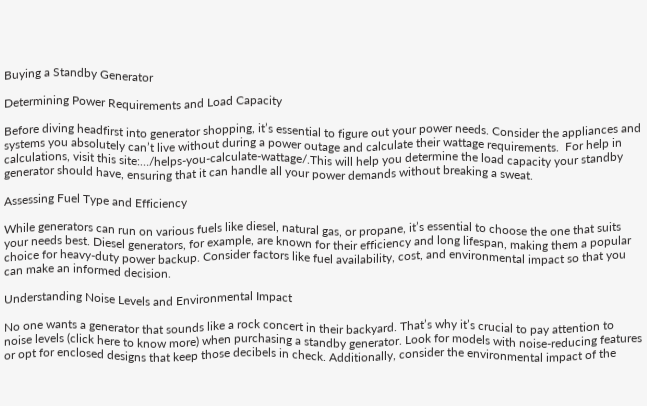Buying a Standby Generator

Determining Power Requirements and Load Capacity

Before diving headfirst into generator shopping, it’s essential to figure out your power needs. Consider the appliances and systems you absolutely can’t live without during a power outage and calculate their wattage requirements.  For help in calculations, visit this site:…/helps-you-calculate-wattage/.This will help you determine the load capacity your standby generator should have, ensuring that it can handle all your power demands without breaking a sweat.

Assessing Fuel Type and Efficiency

While generators can run on various fuels like diesel, natural gas, or propane, it’s essential to choose the one that suits your needs best. Diesel generators, for example, are known for their efficiency and long lifespan, making them a popular choice for heavy-duty power backup. Consider factors like fuel availability, cost, and environmental impact so that you can make an informed decision.

Understanding Noise Levels and Environmental Impact

No one wants a generator that sounds like a rock concert in their backyard. That’s why it’s crucial to pay attention to noise levels (click here to know more) when purchasing a standby generator. Look for models with noise-reducing features or opt for enclosed designs that keep those decibels in check. Additionally, consider the environmental impact of the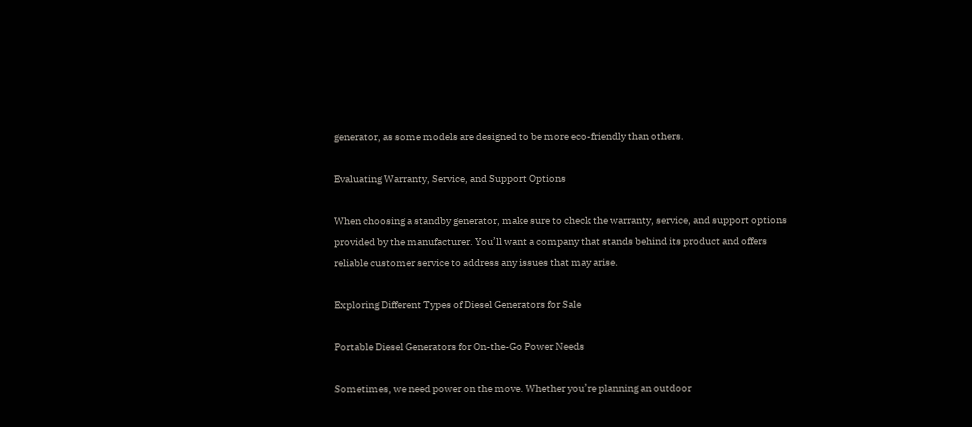generator, as some models are designed to be more eco-friendly than others.

Evaluating Warranty, Service, and Support Options

When choosing a standby generator, make sure to check the warranty, service, and support options provided by the manufacturer. You’ll want a company that stands behind its product and offers reliable customer service to address any issues that may arise.

Exploring Different Types of Diesel Generators for Sale

Portable Diesel Generators for On-the-Go Power Needs

Sometimes, we need power on the move. Whether you’re planning an outdoor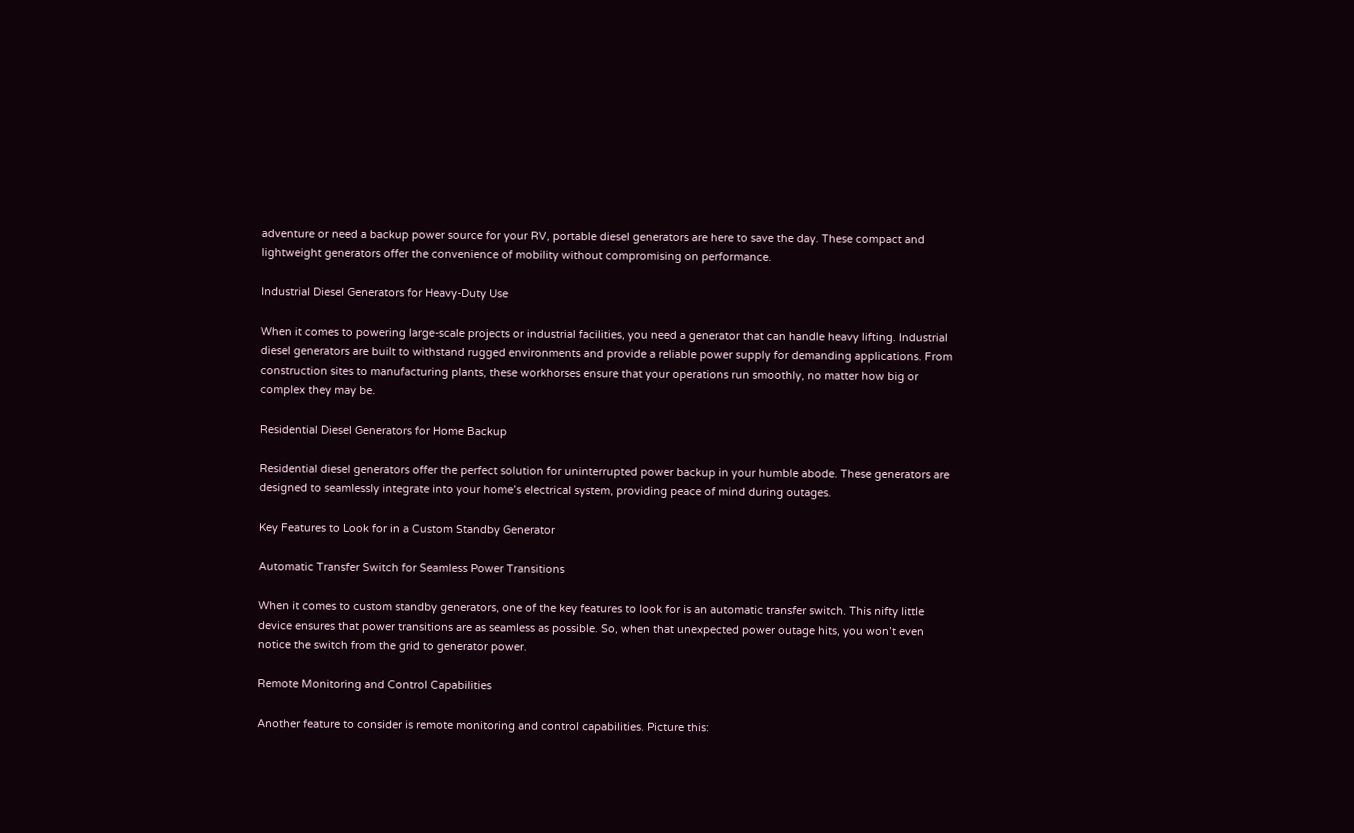adventure or need a backup power source for your RV, portable diesel generators are here to save the day. These compact and lightweight generators offer the convenience of mobility without compromising on performance.

Industrial Diesel Generators for Heavy-Duty Use

When it comes to powering large-scale projects or industrial facilities, you need a generator that can handle heavy lifting. Industrial diesel generators are built to withstand rugged environments and provide a reliable power supply for demanding applications. From construction sites to manufacturing plants, these workhorses ensure that your operations run smoothly, no matter how big or complex they may be.

Residential Diesel Generators for Home Backup

Residential diesel generators offer the perfect solution for uninterrupted power backup in your humble abode. These generators are designed to seamlessly integrate into your home’s electrical system, providing peace of mind during outages.

Key Features to Look for in a Custom Standby Generator

Automatic Transfer Switch for Seamless Power Transitions

When it comes to custom standby generators, one of the key features to look for is an automatic transfer switch. This nifty little device ensures that power transitions are as seamless as possible. So, when that unexpected power outage hits, you won’t even notice the switch from the grid to generator power.

Remote Monitoring and Control Capabilities

Another feature to consider is remote monitoring and control capabilities. Picture this: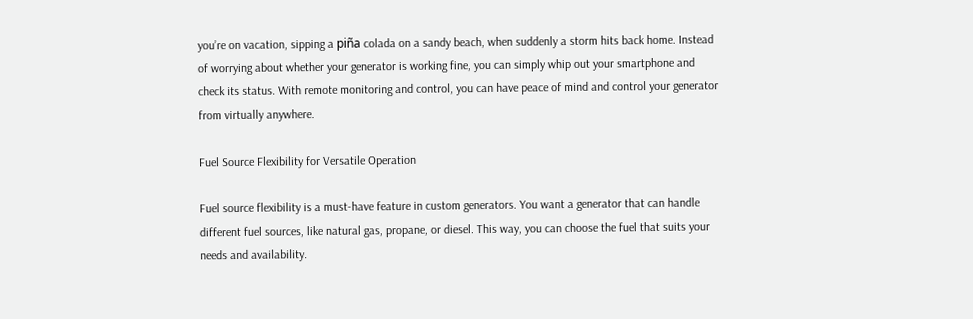you’re on vacation, sipping a piña colada on a sandy beach, when suddenly a storm hits back home. Instead of worrying about whether your generator is working fine, you can simply whip out your smartphone and check its status. With remote monitoring and control, you can have peace of mind and control your generator from virtually anywhere.

Fuel Source Flexibility for Versatile Operation

Fuel source flexibility is a must-have feature in custom generators. You want a generator that can handle different fuel sources, like natural gas, propane, or diesel. This way, you can choose the fuel that suits your needs and availability.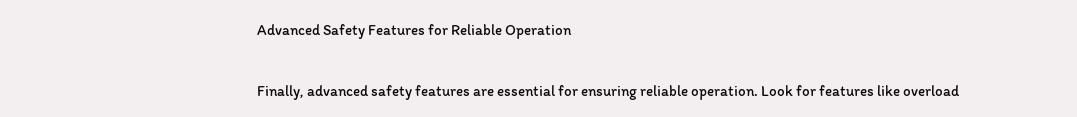Advanced Safety Features for Reliable Operation

Finally, advanced safety features are essential for ensuring reliable operation. Look for features like overload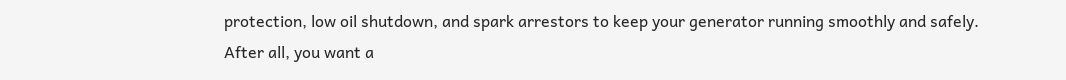protection, low oil shutdown, and spark arrestors to keep your generator running smoothly and safely. After all, you want a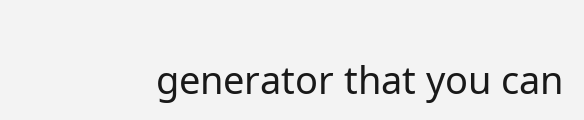generator that you can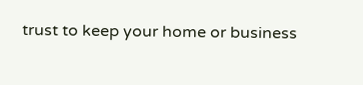trust to keep your home or business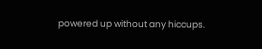powered up without any hiccups.